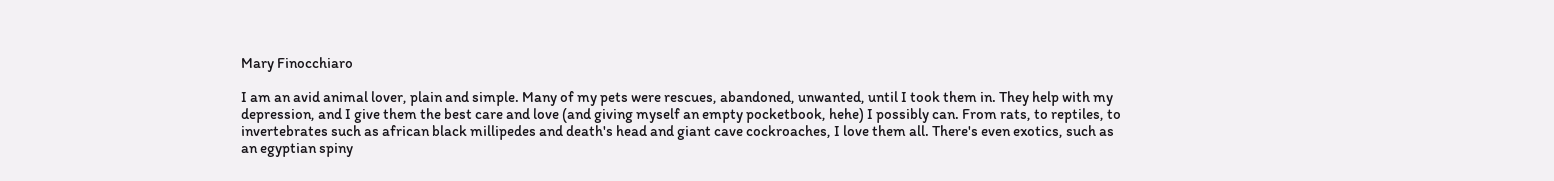Mary Finocchiaro

I am an avid animal lover, plain and simple. Many of my pets were rescues, abandoned, unwanted, until I took them in. They help with my depression, and I give them the best care and love (and giving myself an empty pocketbook, hehe) I possibly can. From rats, to reptiles, to invertebrates such as african black millipedes and death's head and giant cave cockroaches, I love them all. There's even exotics, such as an egyptian spiny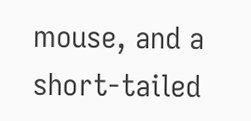mouse, and a short-tailed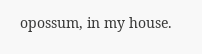opossum, in my house.